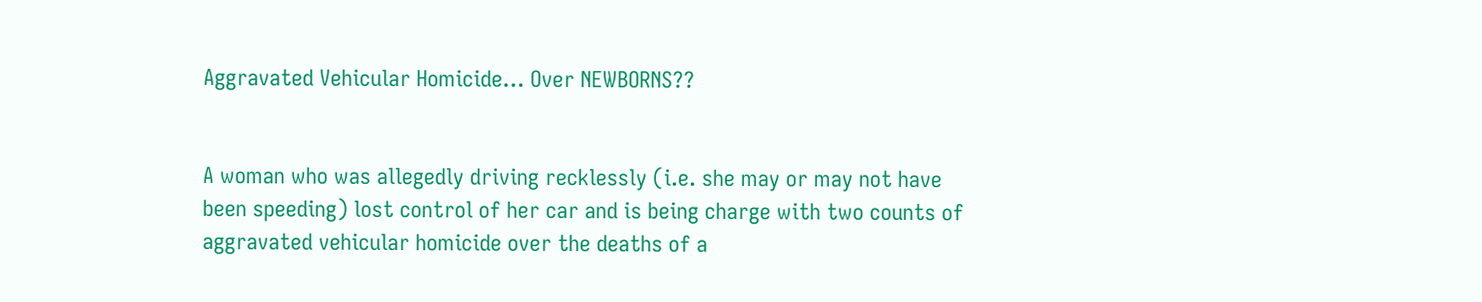Aggravated Vehicular Homicide… Over NEWBORNS??


A woman who was allegedly driving recklessly (i.e. she may or may not have been speeding) lost control of her car and is being charge with two counts of aggravated vehicular homicide over the deaths of a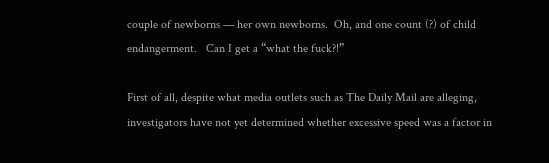couple of newborns — her own newborns.  Oh, and one count (?) of child endangerment.   Can I get a “what the fuck?!”

First of all, despite what media outlets such as The Daily Mail are alleging, investigators have not yet determined whether excessive speed was a factor in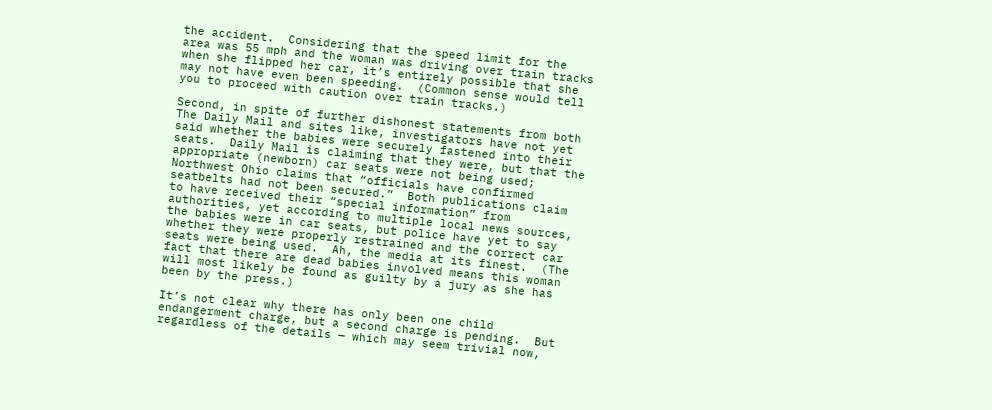the accident.  Considering that the speed limit for the area was 55 mph and the woman was driving over train tracks when she flipped her car, it’s entirely possible that she may not have even been speeding.  (Common sense would tell you to proceed with caution over train tracks.)

Second, in spite of further dishonest statements from both The Daily Mail and sites like, investigators have not yet said whether the babies were securely fastened into their seats.  Daily Mail is claiming that they were, but that the appropriate (newborn) car seats were not being used; Northwest Ohio claims that “officials have confirmed seatbelts had not been secured.”  Both publications claim to have received their “special information” from authorities, yet according to multiple local news sources, the babies were in car seats, but police have yet to say whether they were properly restrained and the correct car seats were being used.  Ah, the media at its finest.  (The fact that there are dead babies involved means this woman will most likely be found as guilty by a jury as she has been by the press.)

It’s not clear why there has only been one child endangerment charge, but a second charge is pending.  But regardless of the details — which may seem trivial now,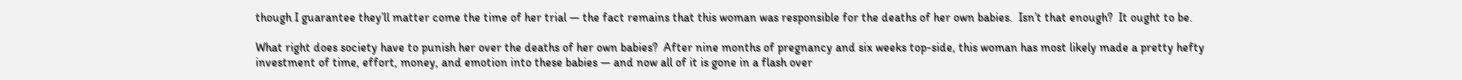though I guarantee they’ll matter come the time of her trial — the fact remains that this woman was responsible for the deaths of her own babies.  Isn’t that enough?  It ought to be.

What right does society have to punish her over the deaths of her own babies?  After nine months of pregnancy and six weeks top-side, this woman has most likely made a pretty hefty investment of time, effort, money, and emotion into these babies — and now all of it is gone in a flash over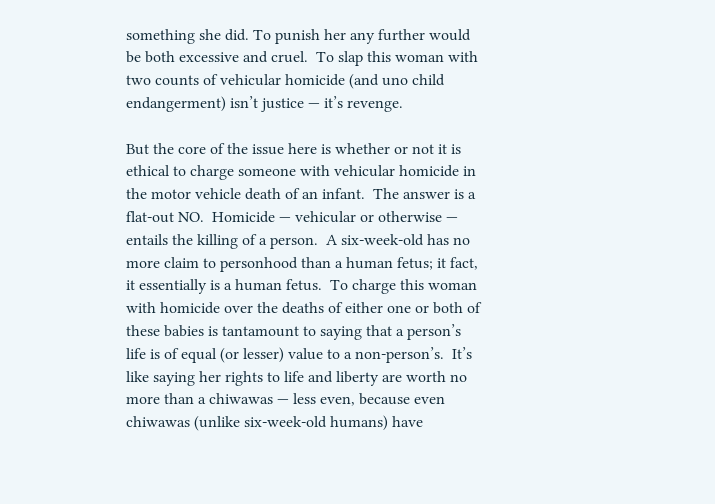something she did. To punish her any further would be both excessive and cruel.  To slap this woman with two counts of vehicular homicide (and uno child endangerment) isn’t justice — it’s revenge.

But the core of the issue here is whether or not it is ethical to charge someone with vehicular homicide in the motor vehicle death of an infant.  The answer is a flat-out NO.  Homicide — vehicular or otherwise — entails the killing of a person.  A six-week-old has no more claim to personhood than a human fetus; it fact, it essentially is a human fetus.  To charge this woman with homicide over the deaths of either one or both of these babies is tantamount to saying that a person’s life is of equal (or lesser) value to a non-person’s.  It’s like saying her rights to life and liberty are worth no more than a chiwawas — less even, because even chiwawas (unlike six-week-old humans) have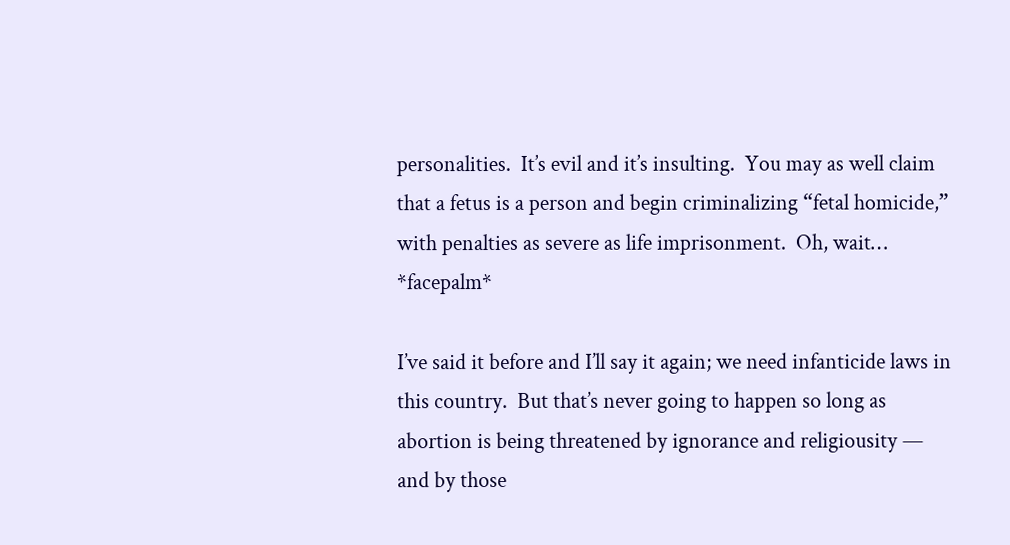personalities.  It’s evil and it’s insulting.  You may as well claim that a fetus is a person and begin criminalizing “fetal homicide,” with penalties as severe as life imprisonment.  Oh, wait… *facepalm*

I’ve said it before and I’ll say it again; we need infanticide laws in this country.  But that’s never going to happen so long as abortion is being threatened by ignorance and religiousity — and by those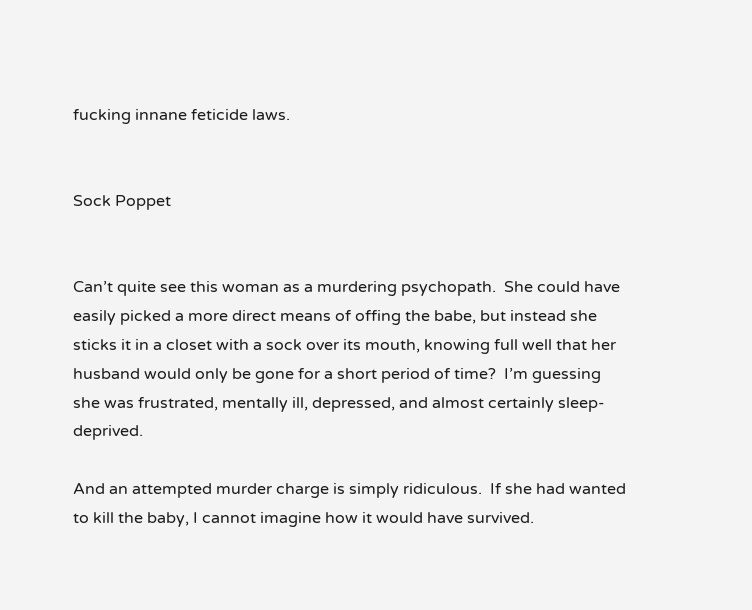fucking innane feticide laws.


Sock Poppet


Can’t quite see this woman as a murdering psychopath.  She could have easily picked a more direct means of offing the babe, but instead she sticks it in a closet with a sock over its mouth, knowing full well that her husband would only be gone for a short period of time?  I’m guessing she was frustrated, mentally ill, depressed, and almost certainly sleep-deprived.

And an attempted murder charge is simply ridiculous.  If she had wanted to kill the baby, I cannot imagine how it would have survived.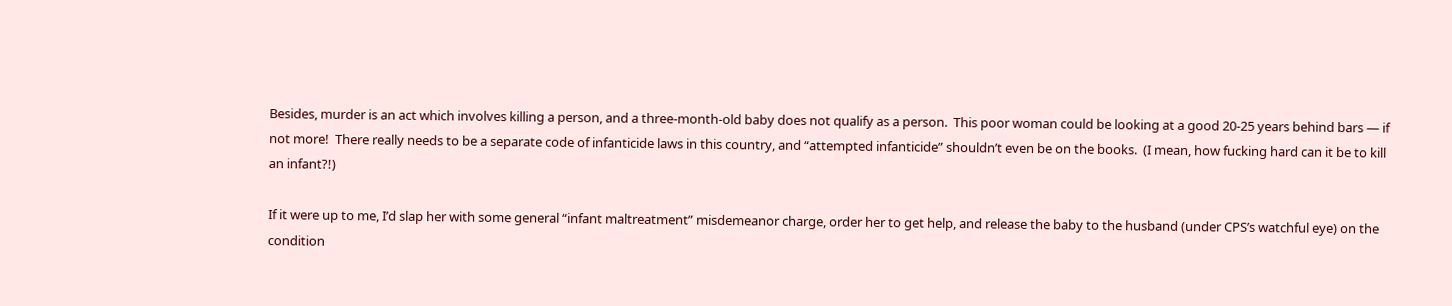Besides, murder is an act which involves killing a person, and a three-month-old baby does not qualify as a person.  This poor woman could be looking at a good 20-25 years behind bars — if not more!  There really needs to be a separate code of infanticide laws in this country, and “attempted infanticide” shouldn’t even be on the books.  (I mean, how fucking hard can it be to kill an infant?!)

If it were up to me, I’d slap her with some general “infant maltreatment” misdemeanor charge, order her to get help, and release the baby to the husband (under CPS’s watchful eye) on the condition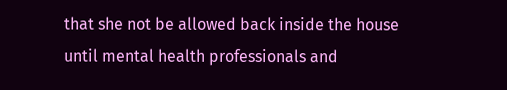that she not be allowed back inside the house until mental health professionals and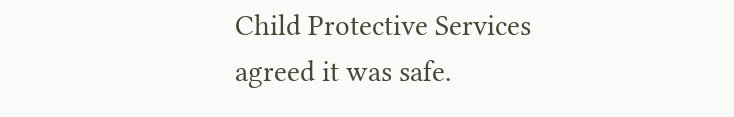Child Protective Services agreed it was safe.